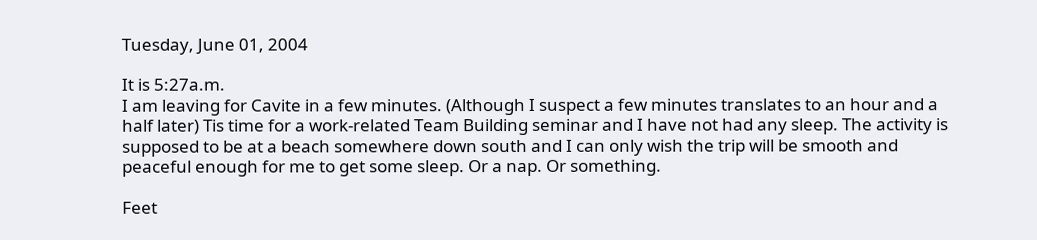Tuesday, June 01, 2004

It is 5:27a.m.
I am leaving for Cavite in a few minutes. (Although I suspect a few minutes translates to an hour and a half later) Tis time for a work-related Team Building seminar and I have not had any sleep. The activity is supposed to be at a beach somewhere down south and I can only wish the trip will be smooth and peaceful enough for me to get some sleep. Or a nap. Or something.

Feet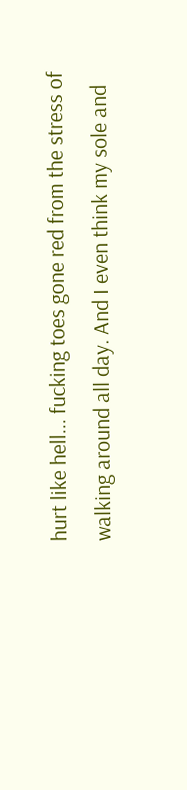hurt like hell... fucking toes gone red from the stress of walking around all day. And I even think my sole and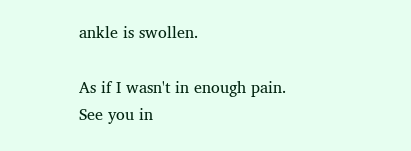ankle is swollen.

As if I wasn't in enough pain.
See you in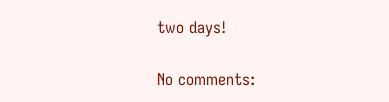two days!

No comments: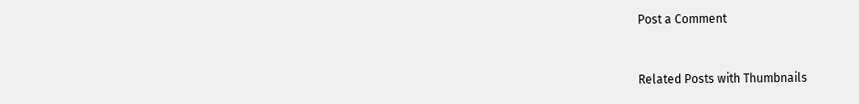Post a Comment


Related Posts with Thumbnails